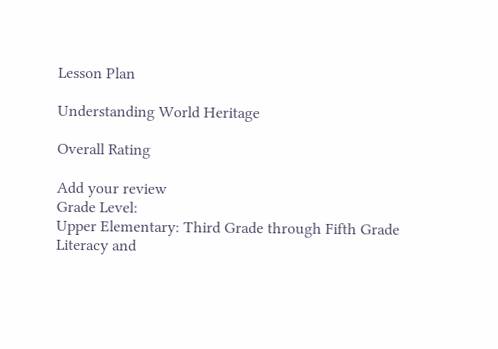Lesson Plan

Understanding World Heritage

Overall Rating

Add your review
Grade Level:
Upper Elementary: Third Grade through Fifth Grade
Literacy and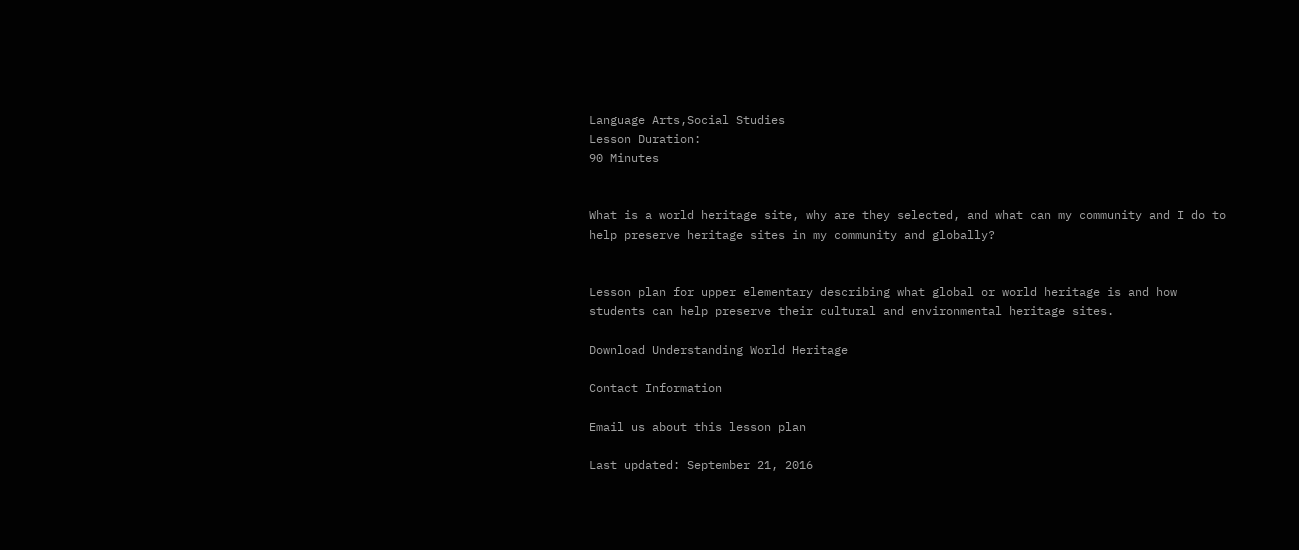Language Arts,Social Studies
Lesson Duration:
90 Minutes


What is a world heritage site, why are they selected, and what can my community and I do to help preserve heritage sites in my community and globally?


Lesson plan for upper elementary describing what global or world heritage is and how students can help preserve their cultural and environmental heritage sites.

Download Understanding World Heritage

Contact Information

Email us about this lesson plan

Last updated: September 21, 2016